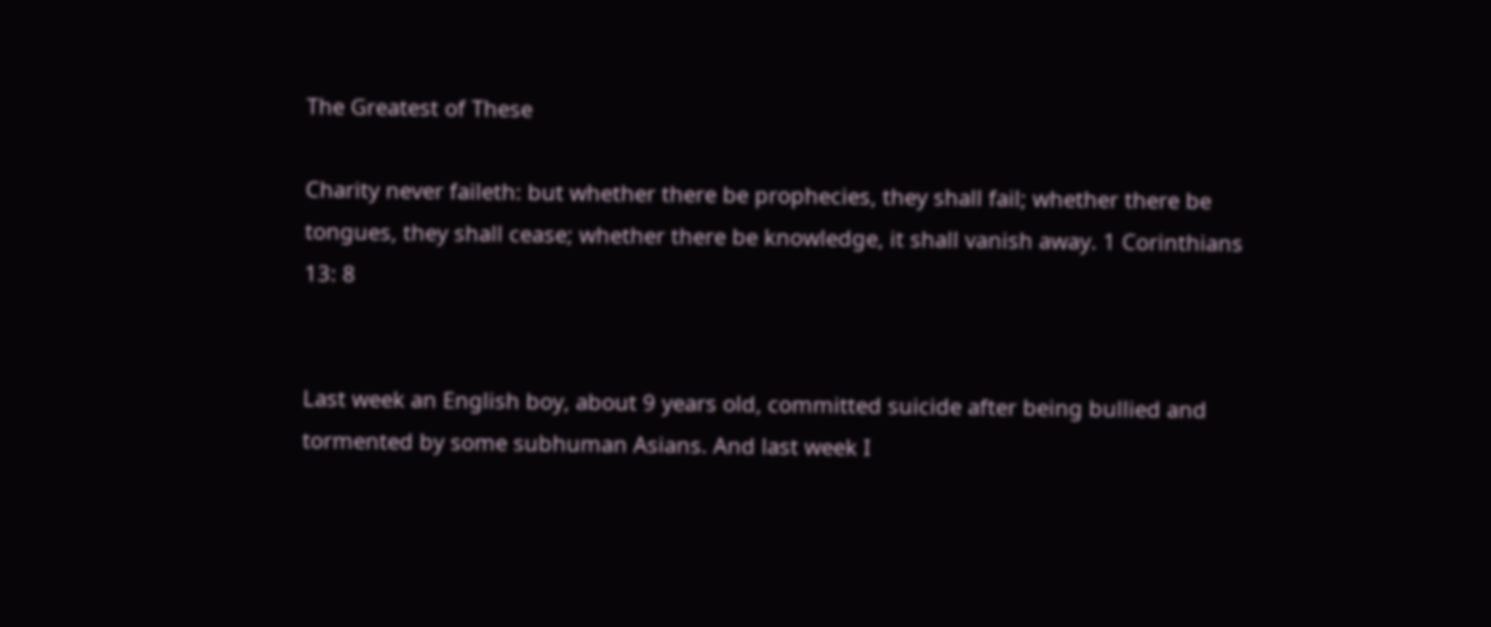The Greatest of These

Charity never faileth: but whether there be prophecies, they shall fail; whether there be tongues, they shall cease; whether there be knowledge, it shall vanish away. 1 Corinthians 13: 8


Last week an English boy, about 9 years old, committed suicide after being bullied and tormented by some subhuman Asians. And last week I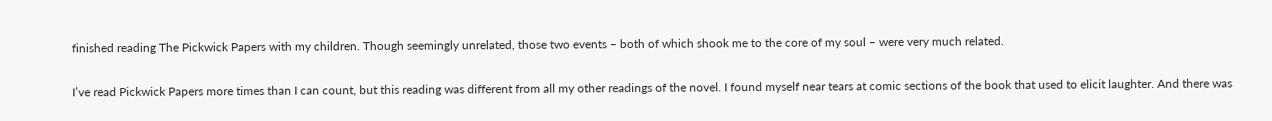finished reading The Pickwick Papers with my children. Though seemingly unrelated, those two events – both of which shook me to the core of my soul – were very much related.

I’ve read Pickwick Papers more times than I can count, but this reading was different from all my other readings of the novel. I found myself near tears at comic sections of the book that used to elicit laughter. And there was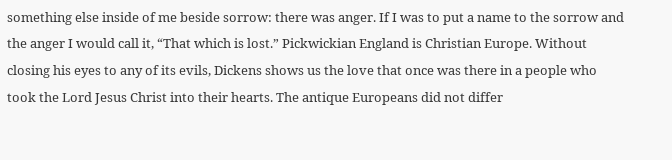something else inside of me beside sorrow: there was anger. If I was to put a name to the sorrow and the anger I would call it, “That which is lost.” Pickwickian England is Christian Europe. Without closing his eyes to any of its evils, Dickens shows us the love that once was there in a people who took the Lord Jesus Christ into their hearts. The antique Europeans did not differ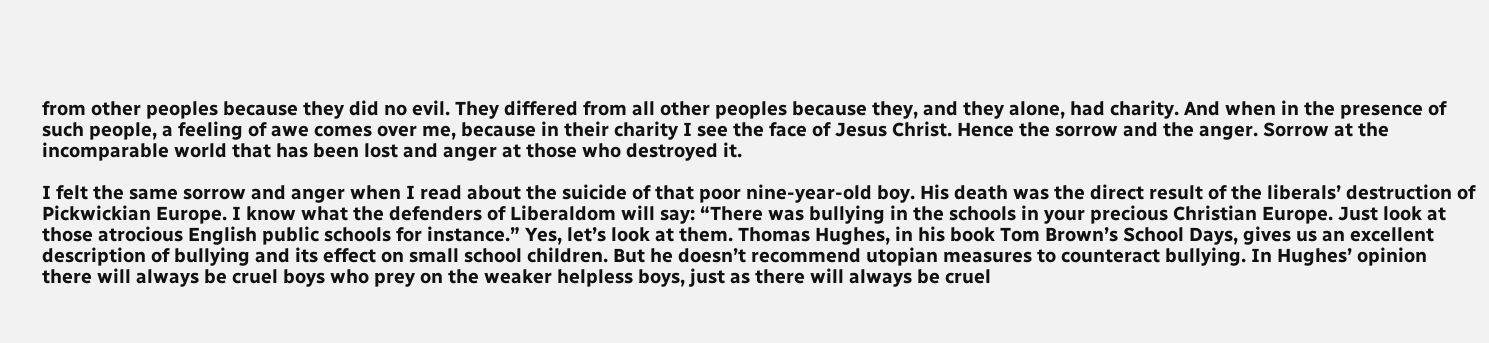from other peoples because they did no evil. They differed from all other peoples because they, and they alone, had charity. And when in the presence of such people, a feeling of awe comes over me, because in their charity I see the face of Jesus Christ. Hence the sorrow and the anger. Sorrow at the incomparable world that has been lost and anger at those who destroyed it.

I felt the same sorrow and anger when I read about the suicide of that poor nine-year-old boy. His death was the direct result of the liberals’ destruction of Pickwickian Europe. I know what the defenders of Liberaldom will say: “There was bullying in the schools in your precious Christian Europe. Just look at those atrocious English public schools for instance.” Yes, let’s look at them. Thomas Hughes, in his book Tom Brown’s School Days, gives us an excellent description of bullying and its effect on small school children. But he doesn’t recommend utopian measures to counteract bullying. In Hughes’ opinion there will always be cruel boys who prey on the weaker helpless boys, just as there will always be cruel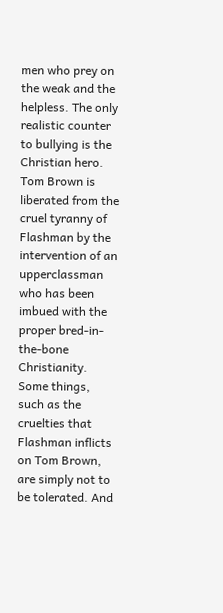men who prey on the weak and the helpless. The only realistic counter to bullying is the Christian hero. Tom Brown is liberated from the cruel tyranny of Flashman by the intervention of an upperclassman who has been imbued with the proper bred-in-the-bone Christianity. Some things, such as the cruelties that Flashman inflicts on Tom Brown, are simply not to be tolerated. And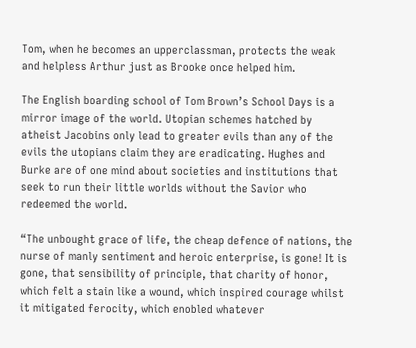Tom, when he becomes an upperclassman, protects the weak and helpless Arthur just as Brooke once helped him.

The English boarding school of Tom Brown’s School Days is a mirror image of the world. Utopian schemes hatched by atheist Jacobins only lead to greater evils than any of the evils the utopians claim they are eradicating. Hughes and Burke are of one mind about societies and institutions that seek to run their little worlds without the Savior who redeemed the world.

“The unbought grace of life, the cheap defence of nations, the nurse of manly sentiment and heroic enterprise, is gone! It is gone, that sensibility of principle, that charity of honor, which felt a stain like a wound, which inspired courage whilst it mitigated ferocity, which enobled whatever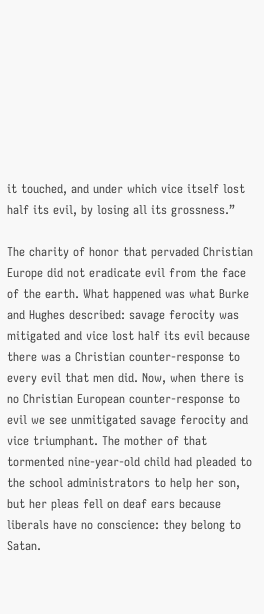it touched, and under which vice itself lost half its evil, by losing all its grossness.”

The charity of honor that pervaded Christian Europe did not eradicate evil from the face of the earth. What happened was what Burke and Hughes described: savage ferocity was mitigated and vice lost half its evil because there was a Christian counter-response to every evil that men did. Now, when there is no Christian European counter-response to evil we see unmitigated savage ferocity and vice triumphant. The mother of that tormented nine-year-old child had pleaded to the school administrators to help her son, but her pleas fell on deaf ears because liberals have no conscience: they belong to Satan.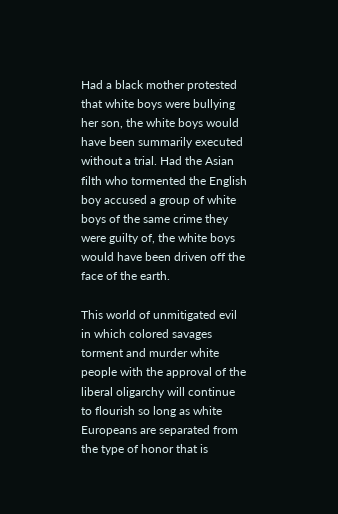Had a black mother protested that white boys were bullying her son, the white boys would have been summarily executed without a trial. Had the Asian filth who tormented the English boy accused a group of white boys of the same crime they were guilty of, the white boys would have been driven off the face of the earth.

This world of unmitigated evil in which colored savages torment and murder white people with the approval of the liberal oligarchy will continue to flourish so long as white Europeans are separated from the type of honor that is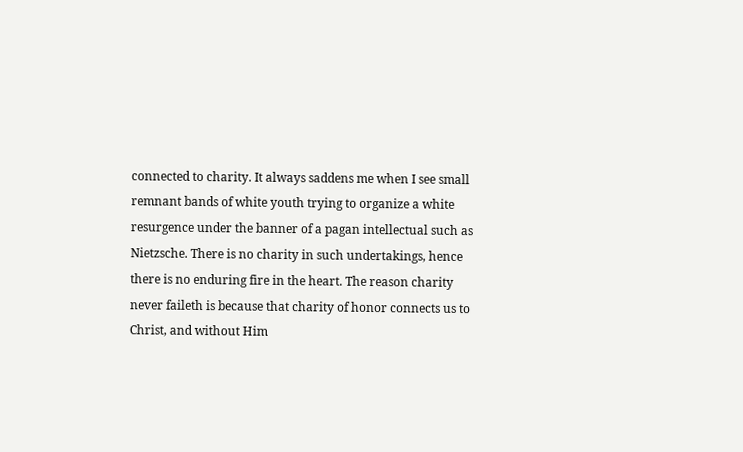connected to charity. It always saddens me when I see small remnant bands of white youth trying to organize a white resurgence under the banner of a pagan intellectual such as Nietzsche. There is no charity in such undertakings, hence there is no enduring fire in the heart. The reason charity never faileth is because that charity of honor connects us to Christ, and without Him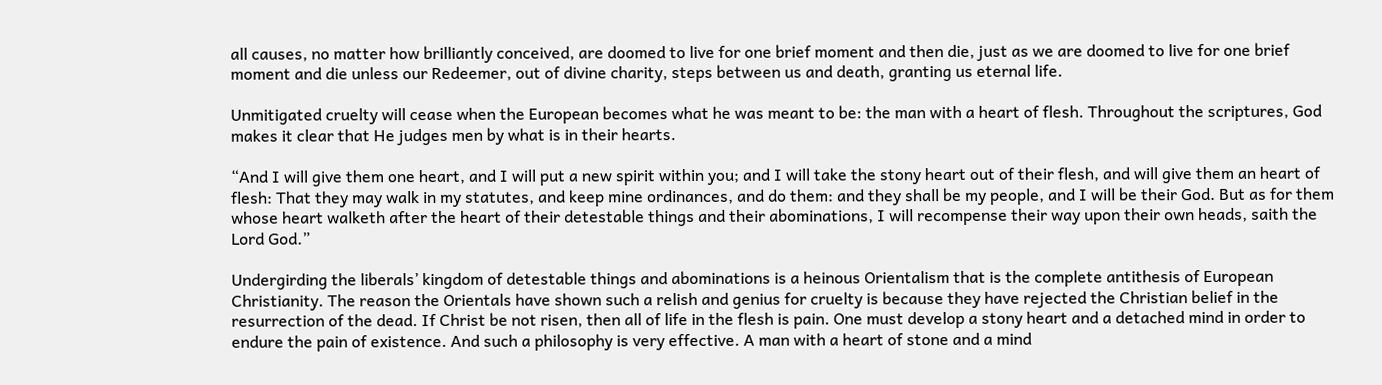all causes, no matter how brilliantly conceived, are doomed to live for one brief moment and then die, just as we are doomed to live for one brief moment and die unless our Redeemer, out of divine charity, steps between us and death, granting us eternal life.

Unmitigated cruelty will cease when the European becomes what he was meant to be: the man with a heart of flesh. Throughout the scriptures, God makes it clear that He judges men by what is in their hearts.

“And I will give them one heart, and I will put a new spirit within you; and I will take the stony heart out of their flesh, and will give them an heart of flesh: That they may walk in my statutes, and keep mine ordinances, and do them: and they shall be my people, and I will be their God. But as for them whose heart walketh after the heart of their detestable things and their abominations, I will recompense their way upon their own heads, saith the Lord God.”

Undergirding the liberals’ kingdom of detestable things and abominations is a heinous Orientalism that is the complete antithesis of European Christianity. The reason the Orientals have shown such a relish and genius for cruelty is because they have rejected the Christian belief in the resurrection of the dead. If Christ be not risen, then all of life in the flesh is pain. One must develop a stony heart and a detached mind in order to endure the pain of existence. And such a philosophy is very effective. A man with a heart of stone and a mind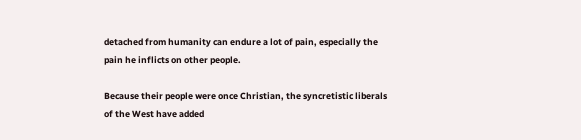detached from humanity can endure a lot of pain, especially the pain he inflicts on other people.

Because their people were once Christian, the syncretistic liberals of the West have added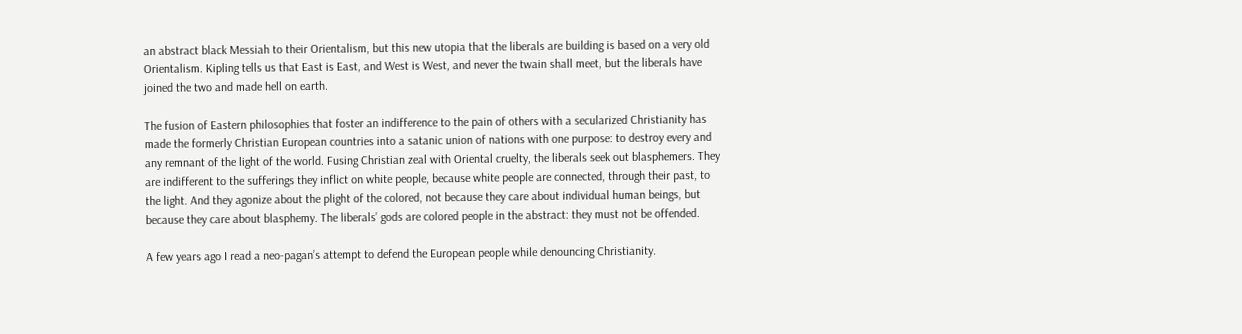an abstract black Messiah to their Orientalism, but this new utopia that the liberals are building is based on a very old Orientalism. Kipling tells us that East is East, and West is West, and never the twain shall meet, but the liberals have joined the two and made hell on earth.

The fusion of Eastern philosophies that foster an indifference to the pain of others with a secularized Christianity has made the formerly Christian European countries into a satanic union of nations with one purpose: to destroy every and any remnant of the light of the world. Fusing Christian zeal with Oriental cruelty, the liberals seek out blasphemers. They are indifferent to the sufferings they inflict on white people, because white people are connected, through their past, to the light. And they agonize about the plight of the colored, not because they care about individual human beings, but because they care about blasphemy. The liberals’ gods are colored people in the abstract: they must not be offended.

A few years ago I read a neo-pagan’s attempt to defend the European people while denouncing Christianity.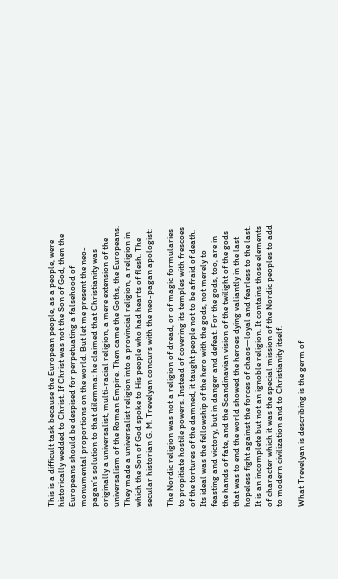This is a difficult task because the European people, as a people, were historically wedded to Christ. If Christ was not the Son of God, then the Europeans should be despised for perpetuating a falsehood of monumental proportions on the world. But let me present the neo-pagan’s solution to that dilemma: he claimed that Christianity was originally a universalist, multi-racial religion, a mere extension of the universalism of the Roman Empire. Then came the Goths, the Europeans. They made a universalist religion into a provincial religion, a religion in which the Son of God spoke to His people who had hearts of flesh. The secular historian G. M. Trevelyan concurs with the neo-pagan apologist:

The Nordic religion was not a religion of dread, or of magic formularies to propitiate hostile powers. Instead of covering its temples with frescoes of the tortures of the damned, it taught people not to be afraid of death. Its ideal was the fellowship of the hero with the gods, not merely to feasting and victory, but in danger and defeat. For the gods, too, are in the hands of fate, and the Scandinavian vision of the twilight of the gods that was to end the world showed the heroes dying valiantly in the last hopeless fight against the forces of chaos—loyal and fearless to the last. It is an incomplete but not an ignoble religion. It contains those elements of character which it was the special mission of the Nordic peoples to add to modern civilization and to Christianity itself.

What Trevelyan is describing is the germ of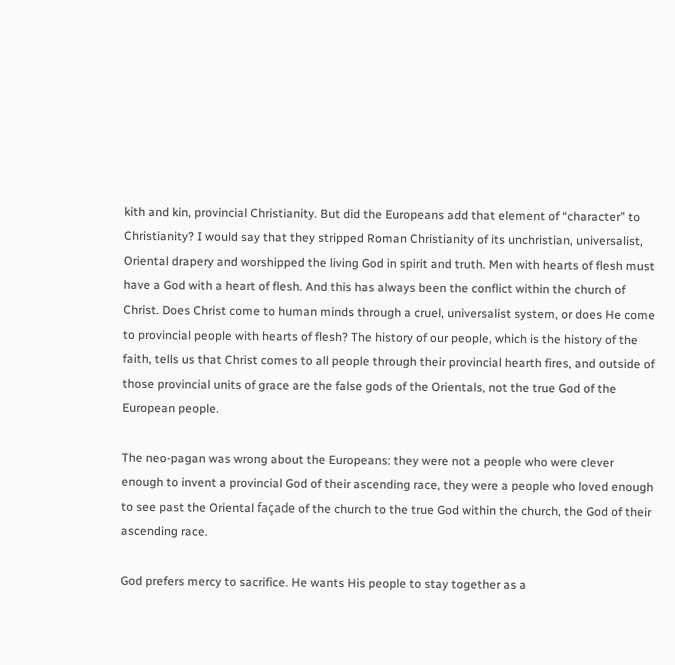kith and kin, provincial Christianity. But did the Europeans add that element of “character” to Christianity? I would say that they stripped Roman Christianity of its unchristian, universalist, Oriental drapery and worshipped the living God in spirit and truth. Men with hearts of flesh must have a God with a heart of flesh. And this has always been the conflict within the church of Christ. Does Christ come to human minds through a cruel, universalist system, or does He come to provincial people with hearts of flesh? The history of our people, which is the history of the faith, tells us that Christ comes to all people through their provincial hearth fires, and outside of those provincial units of grace are the false gods of the Orientals, not the true God of the European people.

The neo-pagan was wrong about the Europeans: they were not a people who were clever enough to invent a provincial God of their ascending race, they were a people who loved enough to see past the Oriental façade of the church to the true God within the church, the God of their ascending race.

God prefers mercy to sacrifice. He wants His people to stay together as a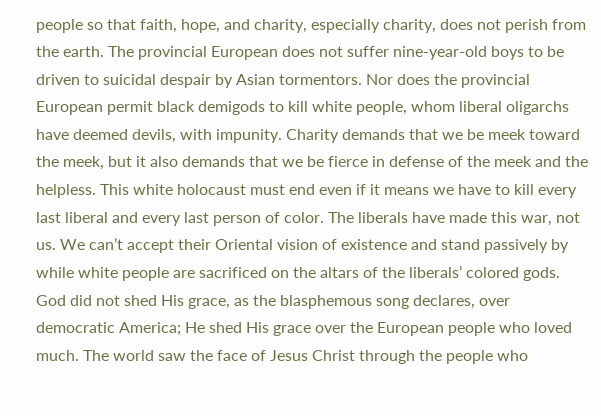people so that faith, hope, and charity, especially charity, does not perish from the earth. The provincial European does not suffer nine-year-old boys to be driven to suicidal despair by Asian tormentors. Nor does the provincial European permit black demigods to kill white people, whom liberal oligarchs have deemed devils, with impunity. Charity demands that we be meek toward the meek, but it also demands that we be fierce in defense of the meek and the helpless. This white holocaust must end even if it means we have to kill every last liberal and every last person of color. The liberals have made this war, not us. We can’t accept their Oriental vision of existence and stand passively by while white people are sacrificed on the altars of the liberals’ colored gods. God did not shed His grace, as the blasphemous song declares, over democratic America; He shed His grace over the European people who loved much. The world saw the face of Jesus Christ through the people who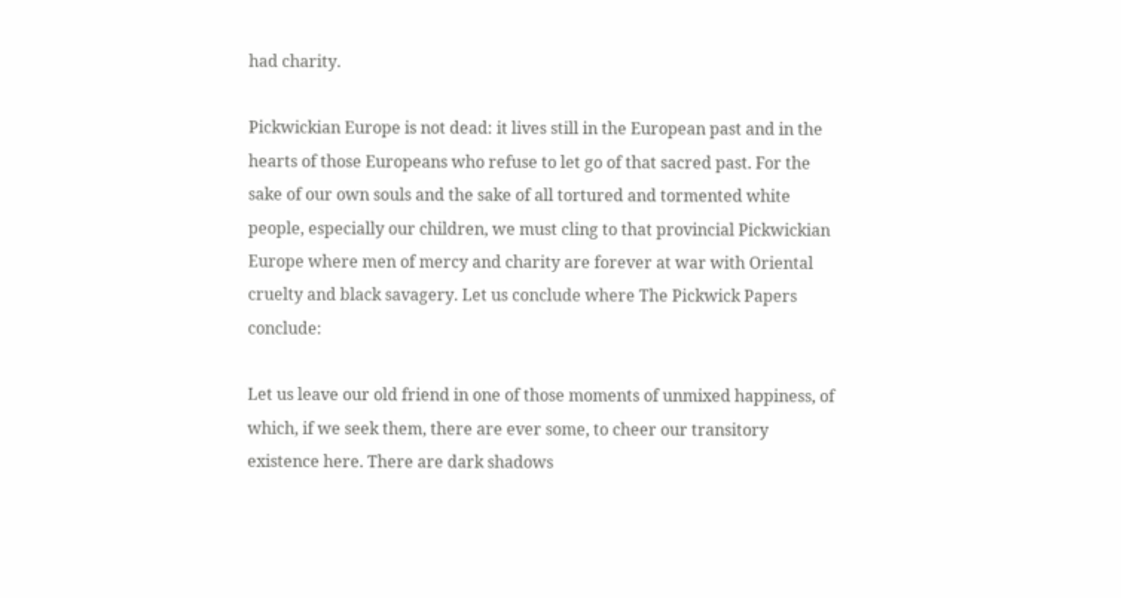had charity.

Pickwickian Europe is not dead: it lives still in the European past and in the hearts of those Europeans who refuse to let go of that sacred past. For the sake of our own souls and the sake of all tortured and tormented white people, especially our children, we must cling to that provincial Pickwickian Europe where men of mercy and charity are forever at war with Oriental cruelty and black savagery. Let us conclude where The Pickwick Papers conclude:

Let us leave our old friend in one of those moments of unmixed happiness, of which, if we seek them, there are ever some, to cheer our transitory existence here. There are dark shadows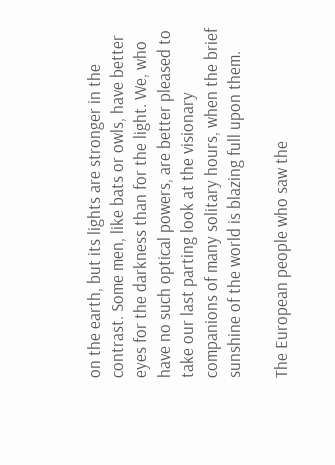on the earth, but its lights are stronger in the contrast. Some men, like bats or owls, have better eyes for the darkness than for the light. We, who have no such optical powers, are better pleased to take our last parting look at the visionary companions of many solitary hours, when the brief sunshine of the world is blazing full upon them.

The European people who saw the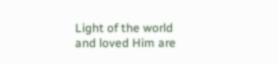Light of the world and loved Him are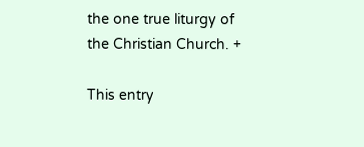the one true liturgy of the Christian Church. +

This entry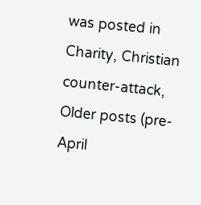was posted in Charity, Christian counter-attack, Older posts (pre-April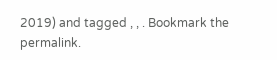2019) and tagged , , . Bookmark the permalink.